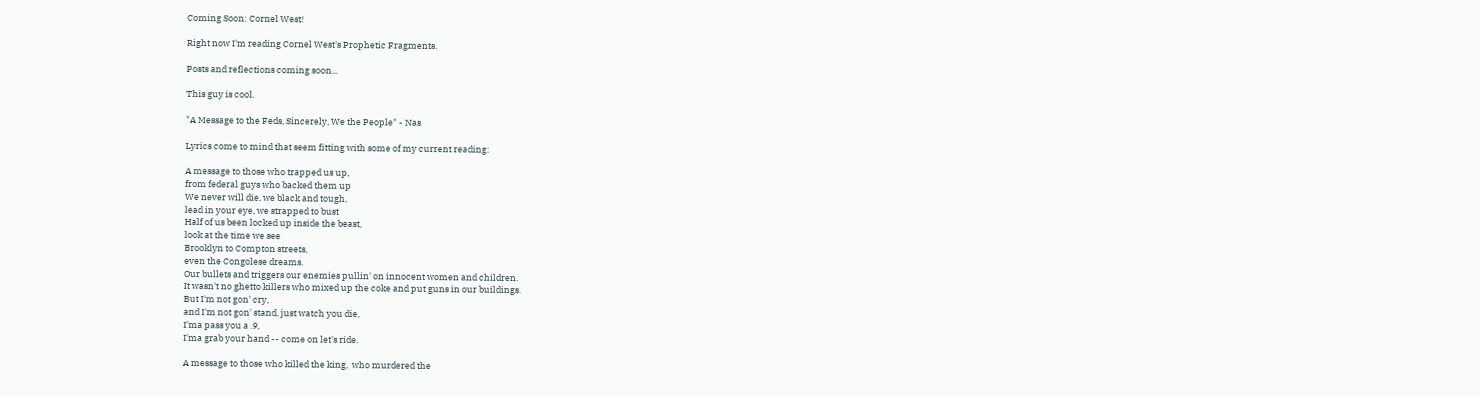Coming Soon: Cornel West!

Right now I'm reading Cornel West's Prophetic Fragments.

Posts and reflections coming soon...

This guy is cool.

"A Message to the Feds, Sincerely, We the People" - Nas

Lyrics come to mind that seem fitting with some of my current reading:

A message to those who trapped us up,
from federal guys who backed them up
We never will die, we black and tough,
lead in your eye, we strapped to bust
Half of us been locked up inside the beast,
look at the time we see
Brooklyn to Compton streets,
even the Congolese dreams.
Our bullets and triggers our enemies pullin' on innocent women and children.
It wasn't no ghetto killers who mixed up the coke and put guns in our buildings.
But I'm not gon' cry,
and I'm not gon' stand, just watch you die,
I'ma pass you a .9,
I'ma grab your hand -- come on let's ride.

A message to those who killed the king,  who murdered the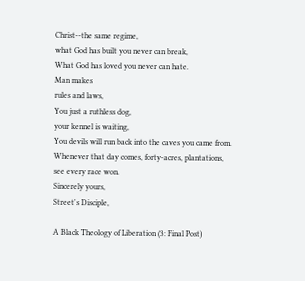Christ--the same regime,
what God has built you never can break,
What God has loved you never can hate.
Man makes
rules and laws,
You just a ruthless dog,
your kennel is waiting,
You devils will run back into the caves you came from.
Whenever that day comes, forty-acres, plantations,
see every race won.
Sincerely yours,
Street's Disciple,

A Black Theology of Liberation (3: Final Post)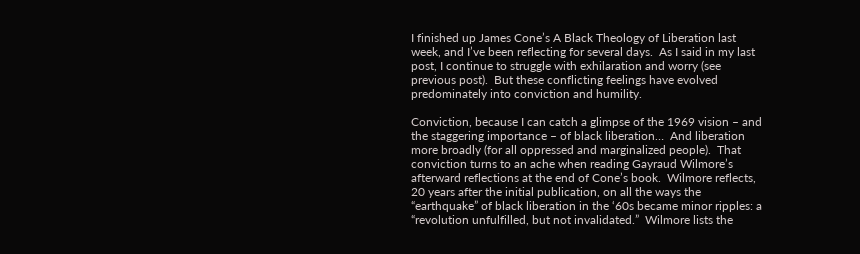I finished up James Cone’s A Black Theology of Liberation last week, and I’ve been reflecting for several days.  As I said in my last post, I continue to struggle with exhilaration and worry (see previous post).  But these conflicting feelings have evolved predominately into conviction and humility.

Conviction, because I can catch a glimpse of the 1969 vision – and the staggering importance – of black liberation…  And liberation more broadly (for all oppressed and marginalized people).  That conviction turns to an ache when reading Gayraud Wilmore’s afterward reflections at the end of Cone’s book.  Wilmore reflects, 20 years after the initial publication, on all the ways the “earthquake” of black liberation in the ‘60s became minor ripples: a “revolution unfulfilled, but not invalidated.”  Wilmore lists the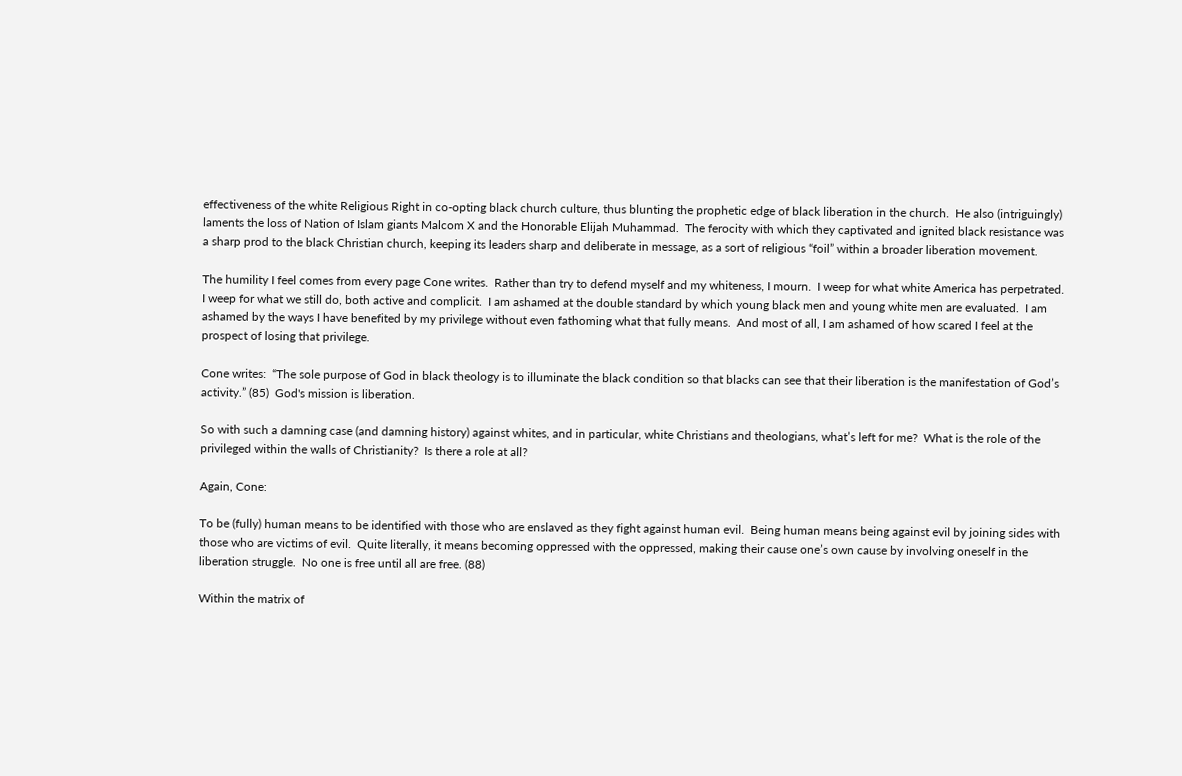effectiveness of the white Religious Right in co-opting black church culture, thus blunting the prophetic edge of black liberation in the church.  He also (intriguingly) laments the loss of Nation of Islam giants Malcom X and the Honorable Elijah Muhammad.  The ferocity with which they captivated and ignited black resistance was a sharp prod to the black Christian church, keeping its leaders sharp and deliberate in message, as a sort of religious “foil” within a broader liberation movement.

The humility I feel comes from every page Cone writes.  Rather than try to defend myself and my whiteness, I mourn.  I weep for what white America has perpetrated.  I weep for what we still do, both active and complicit.  I am ashamed at the double standard by which young black men and young white men are evaluated.  I am ashamed by the ways I have benefited by my privilege without even fathoming what that fully means.  And most of all, I am ashamed of how scared I feel at the prospect of losing that privilege.

Cone writes:  “The sole purpose of God in black theology is to illuminate the black condition so that blacks can see that their liberation is the manifestation of God’s activity.” (85)  God's mission is liberation.

So with such a damning case (and damning history) against whites, and in particular, white Christians and theologians, what’s left for me?  What is the role of the privileged within the walls of Christianity?  Is there a role at all?

Again, Cone:

To be (fully) human means to be identified with those who are enslaved as they fight against human evil.  Being human means being against evil by joining sides with those who are victims of evil.  Quite literally, it means becoming oppressed with the oppressed, making their cause one’s own cause by involving oneself in the liberation struggle.  No one is free until all are free. (88)

Within the matrix of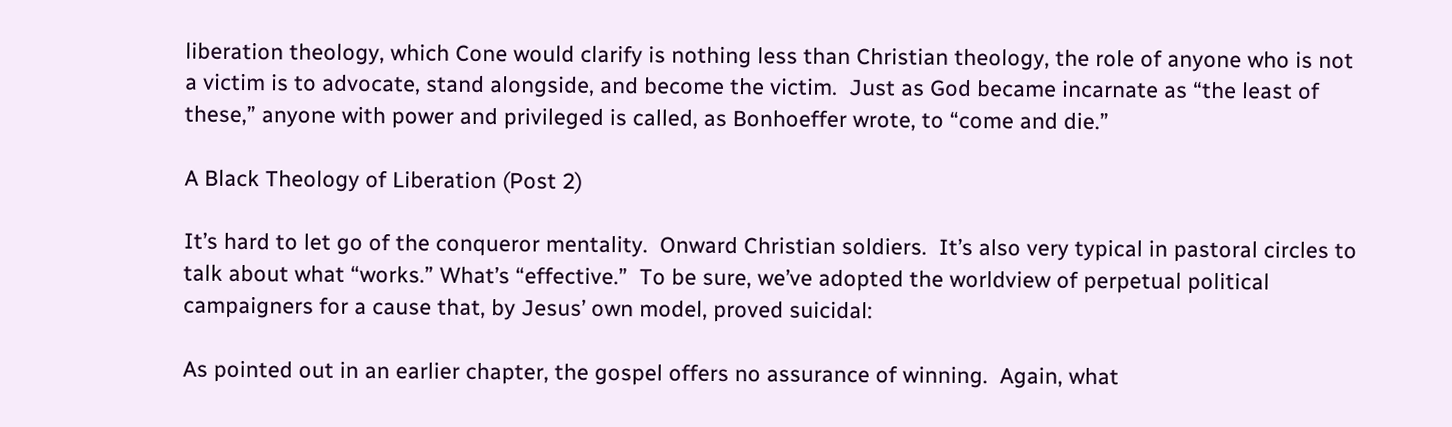liberation theology, which Cone would clarify is nothing less than Christian theology, the role of anyone who is not a victim is to advocate, stand alongside, and become the victim.  Just as God became incarnate as “the least of these,” anyone with power and privileged is called, as Bonhoeffer wrote, to “come and die.”

A Black Theology of Liberation (Post 2)

It’s hard to let go of the conqueror mentality.  Onward Christian soldiers.  It’s also very typical in pastoral circles to talk about what “works.” What’s “effective.”  To be sure, we’ve adopted the worldview of perpetual political campaigners for a cause that, by Jesus’ own model, proved suicidal:

As pointed out in an earlier chapter, the gospel offers no assurance of winning.  Again, what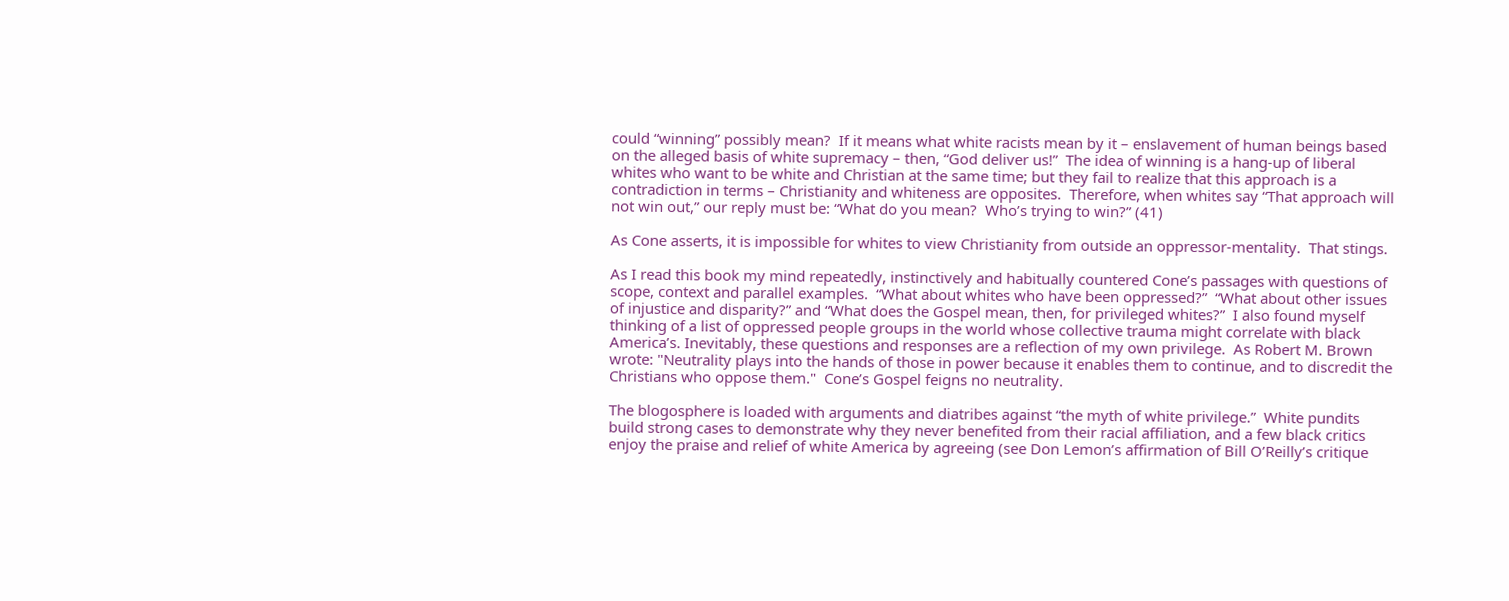could “winning” possibly mean?  If it means what white racists mean by it – enslavement of human beings based on the alleged basis of white supremacy – then, “God deliver us!”  The idea of winning is a hang-up of liberal whites who want to be white and Christian at the same time; but they fail to realize that this approach is a contradiction in terms – Christianity and whiteness are opposites.  Therefore, when whites say “That approach will not win out,” our reply must be: “What do you mean?  Who’s trying to win?” (41)

As Cone asserts, it is impossible for whites to view Christianity from outside an oppressor-mentality.  That stings.

As I read this book my mind repeatedly, instinctively and habitually countered Cone’s passages with questions of scope, context and parallel examples.  “What about whites who have been oppressed?”  “What about other issues of injustice and disparity?” and “What does the Gospel mean, then, for privileged whites?”  I also found myself thinking of a list of oppressed people groups in the world whose collective trauma might correlate with black America’s. Inevitably, these questions and responses are a reflection of my own privilege.  As Robert M. Brown wrote: "Neutrality plays into the hands of those in power because it enables them to continue, and to discredit the Christians who oppose them."  Cone’s Gospel feigns no neutrality.

The blogosphere is loaded with arguments and diatribes against “the myth of white privilege.”  White pundits build strong cases to demonstrate why they never benefited from their racial affiliation, and a few black critics enjoy the praise and relief of white America by agreeing (see Don Lemon’s affirmation of Bill O’Reilly’s critique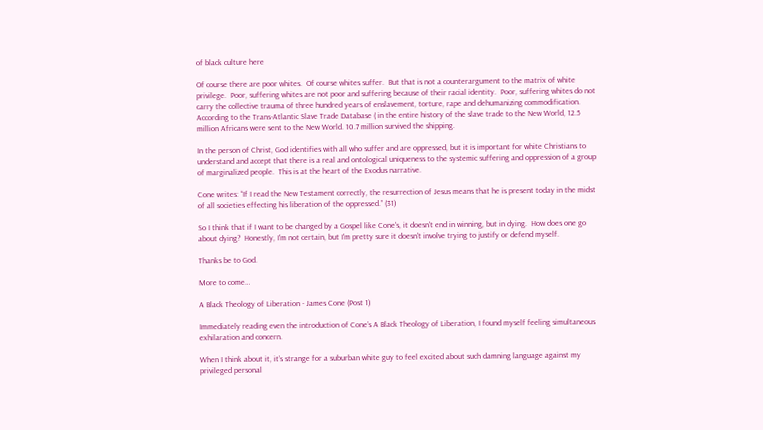of black culture here

Of course there are poor whites.  Of course whites suffer.  But that is not a counterargument to the matrix of white privilege.  Poor, suffering whites are not poor and suffering because of their racial identity.  Poor, suffering whites do not carry the collective trauma of three hundred years of enslavement, torture, rape and dehumanizing commodification.  According to the Trans-Atlantic Slave Trade Database ( in the entire history of the slave trade to the New World, 12.5 million Africans were sent to the New World. 10.7 million survived the shipping.

In the person of Christ, God identifies with all who suffer and are oppressed, but it is important for white Christians to understand and accept that there is a real and ontological uniqueness to the systemic suffering and oppression of a group of marginalized people.  This is at the heart of the Exodus narrative.

Cone writes: “If I read the New Testament correctly, the resurrection of Jesus means that he is present today in the midst of all societies effecting his liberation of the oppressed.” (31)

So I think that if I want to be changed by a Gospel like Cone's, it doesn't end in winning, but in dying.  How does one go about dying?  Honestly, I'm not certain, but I'm pretty sure it doesn't involve trying to justify or defend myself.

Thanks be to God.

More to come…

A Black Theology of Liberation - James Cone (Post 1)

Immediately reading even the introduction of Cone’s A Black Theology of Liberation, I found myself feeling simultaneous exhilaration and concern.

When I think about it, it’s strange for a suburban white guy to feel excited about such damning language against my privileged personal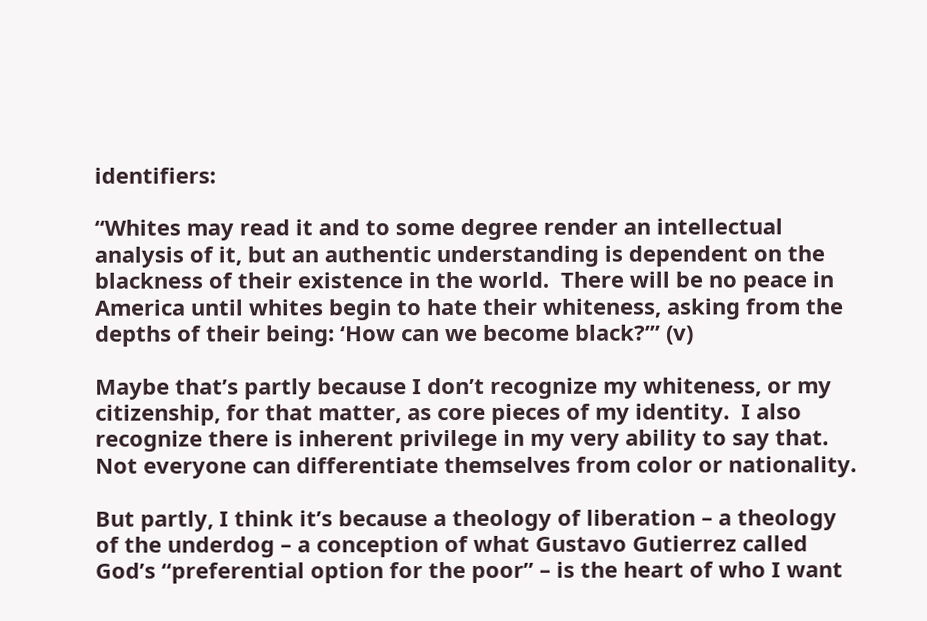identifiers:

“Whites may read it and to some degree render an intellectual analysis of it, but an authentic understanding is dependent on the blackness of their existence in the world.  There will be no peace in America until whites begin to hate their whiteness, asking from the depths of their being: ‘How can we become black?’” (v)

Maybe that’s partly because I don’t recognize my whiteness, or my citizenship, for that matter, as core pieces of my identity.  I also recognize there is inherent privilege in my very ability to say that.  Not everyone can differentiate themselves from color or nationality.

But partly, I think it’s because a theology of liberation – a theology of the underdog – a conception of what Gustavo Gutierrez called God’s “preferential option for the poor” – is the heart of who I want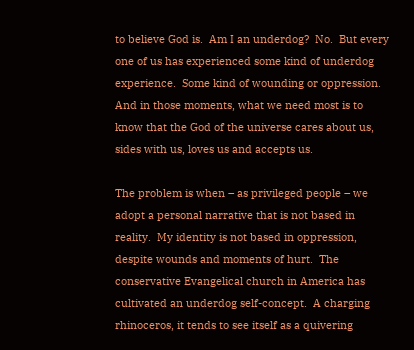to believe God is.  Am I an underdog?  No.  But every one of us has experienced some kind of underdog experience.  Some kind of wounding or oppression.  And in those moments, what we need most is to know that the God of the universe cares about us, sides with us, loves us and accepts us.

The problem is when – as privileged people – we adopt a personal narrative that is not based in reality.  My identity is not based in oppression, despite wounds and moments of hurt.  The conservative Evangelical church in America has cultivated an underdog self-concept.  A charging rhinoceros, it tends to see itself as a quivering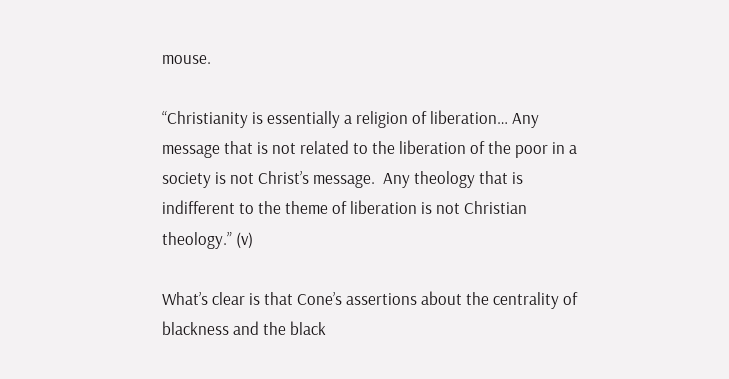mouse.

“Christianity is essentially a religion of liberation… Any message that is not related to the liberation of the poor in a society is not Christ’s message.  Any theology that is indifferent to the theme of liberation is not Christian theology.” (v)

What’s clear is that Cone’s assertions about the centrality of blackness and the black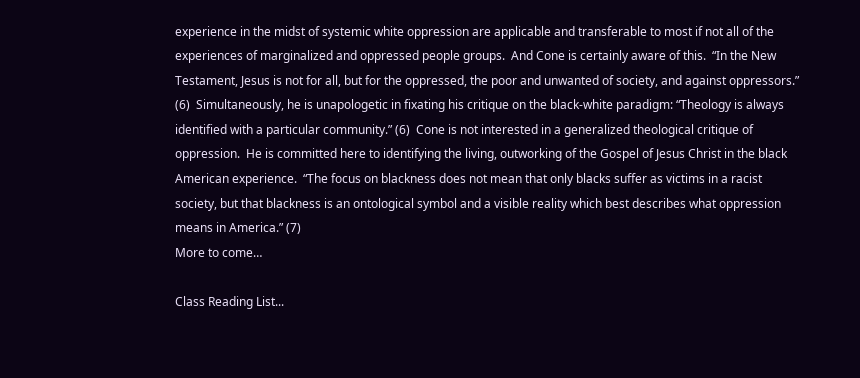experience in the midst of systemic white oppression are applicable and transferable to most if not all of the experiences of marginalized and oppressed people groups.  And Cone is certainly aware of this.  “In the New Testament, Jesus is not for all, but for the oppressed, the poor and unwanted of society, and against oppressors.” (6)  Simultaneously, he is unapologetic in fixating his critique on the black-white paradigm: “Theology is always identified with a particular community.” (6)  Cone is not interested in a generalized theological critique of oppression.  He is committed here to identifying the living, outworking of the Gospel of Jesus Christ in the black American experience.  “The focus on blackness does not mean that only blacks suffer as victims in a racist society, but that blackness is an ontological symbol and a visible reality which best describes what oppression means in America.” (7)
More to come…

Class Reading List...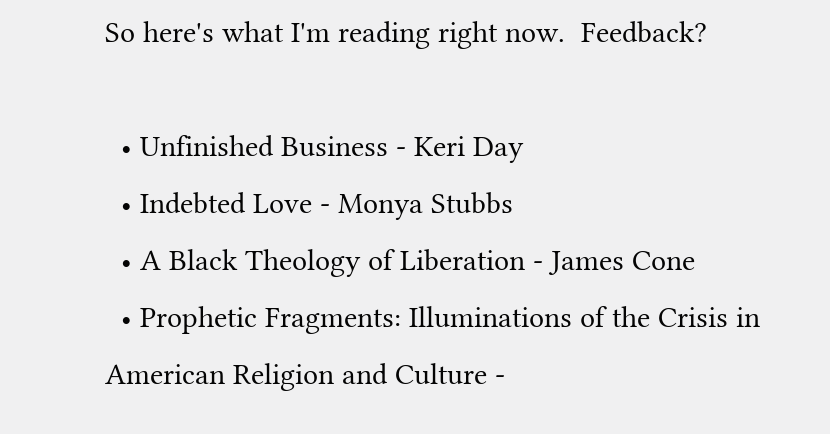So here's what I'm reading right now.  Feedback?

  • Unfinished Business - Keri Day
  • Indebted Love - Monya Stubbs
  • A Black Theology of Liberation - James Cone
  • Prophetic Fragments: Illuminations of the Crisis in American Religion and Culture -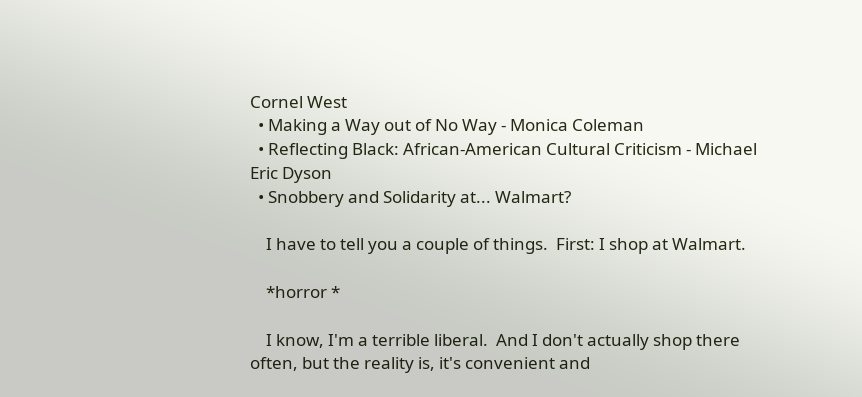Cornel West
  • Making a Way out of No Way - Monica Coleman
  • Reflecting Black: African-American Cultural Criticism - Michael Eric Dyson
  • Snobbery and Solidarity at... Walmart?

    I have to tell you a couple of things.  First: I shop at Walmart.

    *horror *

    I know, I'm a terrible liberal.  And I don't actually shop there often, but the reality is, it's convenient and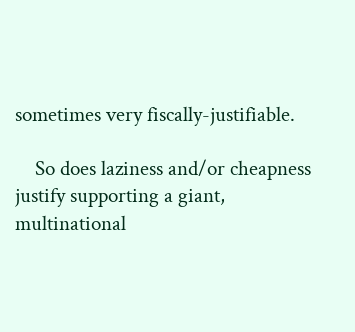sometimes very fiscally-justifiable.

    So does laziness and/or cheapness justify supporting a giant, multinational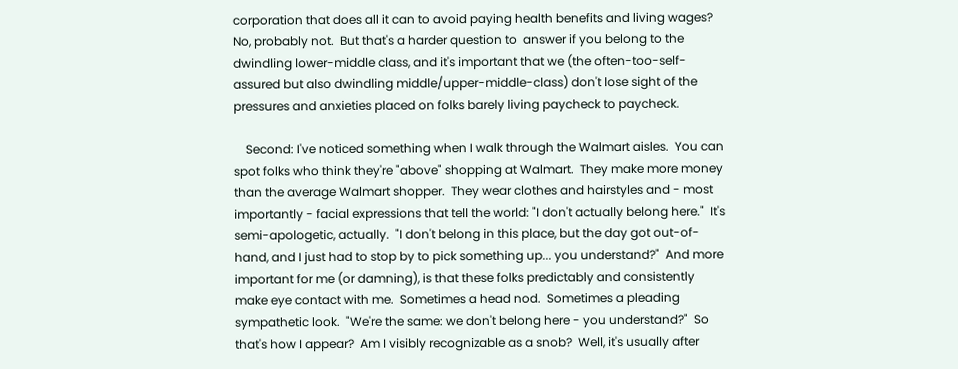corporation that does all it can to avoid paying health benefits and living wages?  No, probably not.  But that's a harder question to  answer if you belong to the dwindling lower-middle class, and it's important that we (the often-too-self-assured but also dwindling middle/upper-middle-class) don't lose sight of the pressures and anxieties placed on folks barely living paycheck to paycheck.

    Second: I've noticed something when I walk through the Walmart aisles.  You can spot folks who think they're "above" shopping at Walmart.  They make more money than the average Walmart shopper.  They wear clothes and hairstyles and - most importantly - facial expressions that tell the world: "I don't actually belong here."  It's semi-apologetic, actually.  "I don't belong in this place, but the day got out-of-hand, and I just had to stop by to pick something up... you understand?"  And more important for me (or damning), is that these folks predictably and consistently make eye contact with me.  Sometimes a head nod.  Sometimes a pleading sympathetic look.  "We're the same: we don't belong here - you understand?"  So that's how I appear?  Am I visibly recognizable as a snob?  Well, it's usually after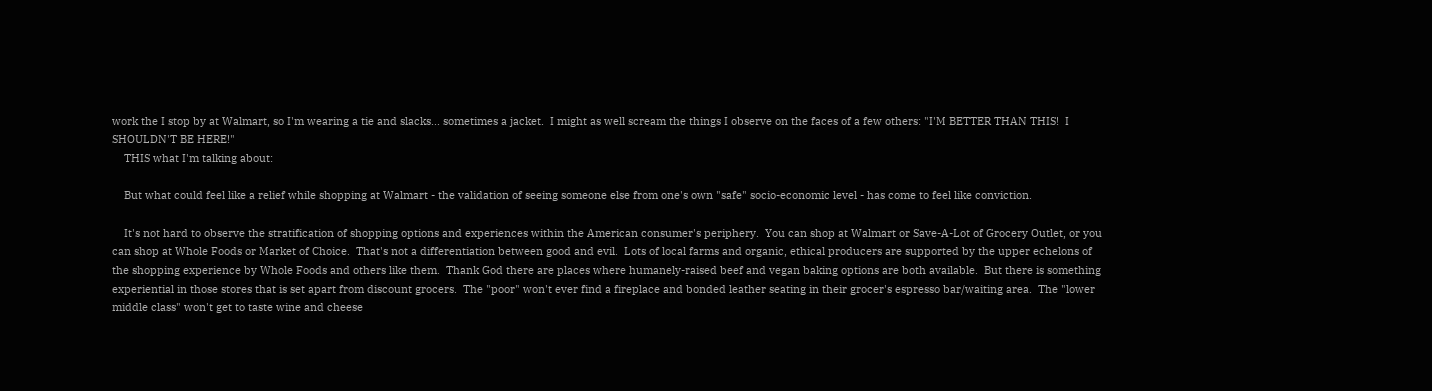work the I stop by at Walmart, so I'm wearing a tie and slacks... sometimes a jacket.  I might as well scream the things I observe on the faces of a few others: "I'M BETTER THAN THIS!  I SHOULDN'T BE HERE!"
    THIS what I'm talking about:

    But what could feel like a relief while shopping at Walmart - the validation of seeing someone else from one's own "safe" socio-economic level - has come to feel like conviction.

    It's not hard to observe the stratification of shopping options and experiences within the American consumer's periphery.  You can shop at Walmart or Save-A-Lot of Grocery Outlet, or you can shop at Whole Foods or Market of Choice.  That's not a differentiation between good and evil.  Lots of local farms and organic, ethical producers are supported by the upper echelons of the shopping experience by Whole Foods and others like them.  Thank God there are places where humanely-raised beef and vegan baking options are both available.  But there is something experiential in those stores that is set apart from discount grocers.  The "poor" won't ever find a fireplace and bonded leather seating in their grocer's espresso bar/waiting area.  The "lower middle class" won't get to taste wine and cheese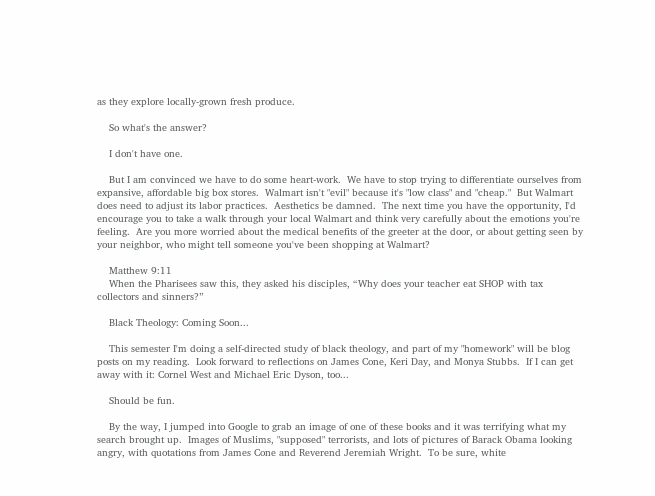as they explore locally-grown fresh produce.

    So what's the answer?

    I don't have one.

    But I am convinced we have to do some heart-work.  We have to stop trying to differentiate ourselves from expansive, affordable big box stores.  Walmart isn't "evil" because it's "low class" and "cheap."  But Walmart does need to adjust its labor practices.  Aesthetics be damned.  The next time you have the opportunity, I'd encourage you to take a walk through your local Walmart and think very carefully about the emotions you're feeling.  Are you more worried about the medical benefits of the greeter at the door, or about getting seen by your neighbor, who might tell someone you've been shopping at Walmart?

    Matthew 9:11
    When the Pharisees saw this, they asked his disciples, “Why does your teacher eat SHOP with tax collectors and sinners?”

    Black Theology: Coming Soon...

    This semester I'm doing a self-directed study of black theology, and part of my "homework" will be blog posts on my reading.  Look forward to reflections on James Cone, Keri Day, and Monya Stubbs.  If I can get away with it: Cornel West and Michael Eric Dyson, too...

    Should be fun.

    By the way, I jumped into Google to grab an image of one of these books and it was terrifying what my search brought up.  Images of Muslims, "supposed" terrorists, and lots of pictures of Barack Obama looking angry, with quotations from James Cone and Reverend Jeremiah Wright.  To be sure, white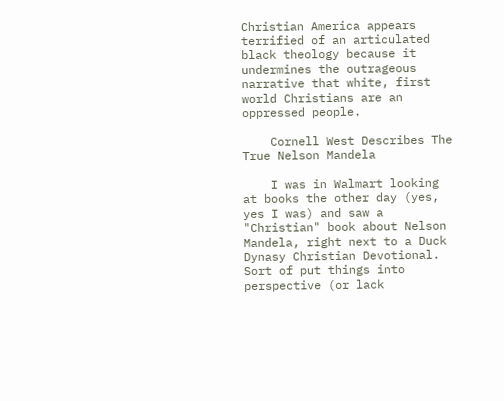Christian America appears terrified of an articulated black theology because it undermines the outrageous narrative that white, first world Christians are an oppressed people.

    Cornell West Describes The True Nelson Mandela

    I was in Walmart looking at books the other day (yes, yes I was) and saw a "Christian" book about Nelson Mandela, right next to a Duck Dynasy Christian Devotional.  Sort of put things into perspective (or lack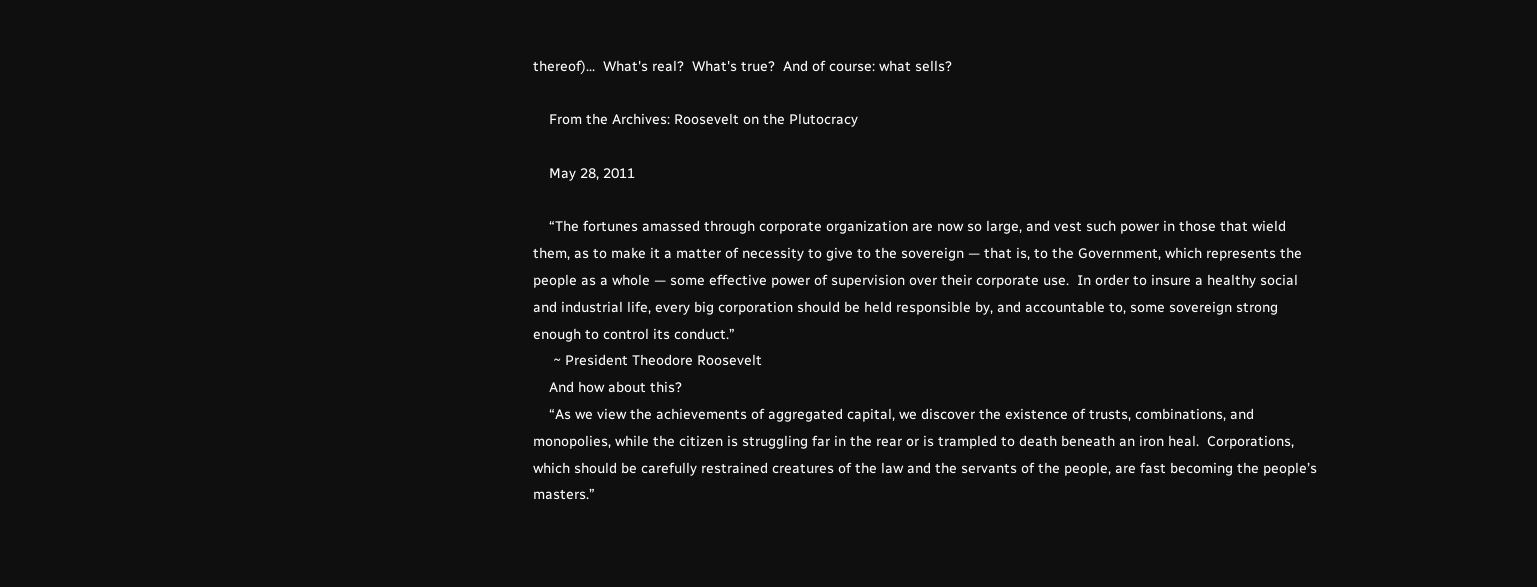thereof)...  What's real?  What's true?  And of course: what sells?

    From the Archives: Roosevelt on the Plutocracy

    May 28, 2011

    “The fortunes amassed through corporate organization are now so large, and vest such power in those that wield them, as to make it a matter of necessity to give to the sovereign — that is, to the Government, which represents the people as a whole — some effective power of supervision over their corporate use.  In order to insure a healthy social and industrial life, every big corporation should be held responsible by, and accountable to, some sovereign strong enough to control its conduct.”
     ~ President Theodore Roosevelt
    And how about this?
    “As we view the achievements of aggregated capital, we discover the existence of trusts, combinations, and monopolies, while the citizen is struggling far in the rear or is trampled to death beneath an iron heal.  Corporations, which should be carefully restrained creatures of the law and the servants of the people, are fast becoming the people’s masters.”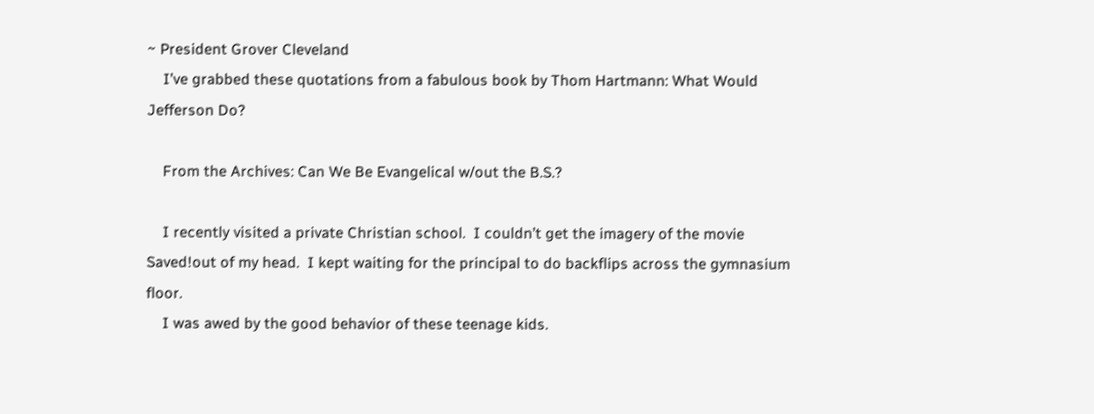~ President Grover Cleveland
    I’ve grabbed these quotations from a fabulous book by Thom Hartmann: What Would Jefferson Do?

    From the Archives: Can We Be Evangelical w/out the B.S.?

    I recently visited a private Christian school.  I couldn’t get the imagery of the movie Saved!out of my head.  I kept waiting for the principal to do backflips across the gymnasium floor.
    I was awed by the good behavior of these teenage kids.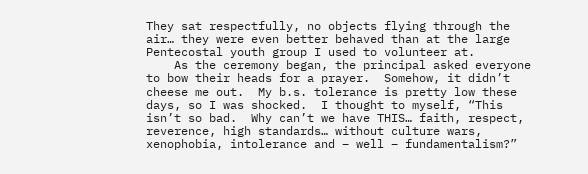They sat respectfully, no objects flying through the air… they were even better behaved than at the large Pentecostal youth group I used to volunteer at.
    As the ceremony began, the principal asked everyone to bow their heads for a prayer.  Somehow, it didn’t cheese me out.  My b.s. tolerance is pretty low these days, so I was shocked.  I thought to myself, “This isn’t so bad.  Why can’t we have THIS… faith, respect, reverence, high standards… without culture wars, xenophobia, intolerance and – well – fundamentalism?”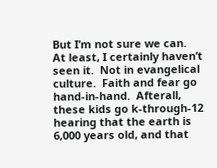But I’m not sure we can.  At least, I certainly haven’t seen it.  Not in evangelical culture.  Faith and fear go hand-in-hand.  Afterall, these kids go k-through-12 hearing that the earth is 6,000 years old, and that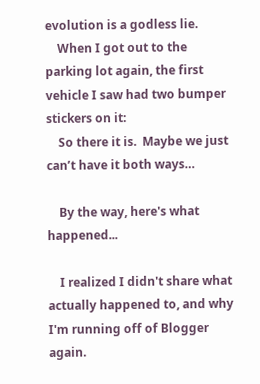evolution is a godless lie.
    When I got out to the parking lot again, the first vehicle I saw had two bumper stickers on it:
    So there it is.  Maybe we just can’t have it both ways…

    By the way, here's what happened...

    I realized I didn't share what actually happened to, and why I'm running off of Blogger again.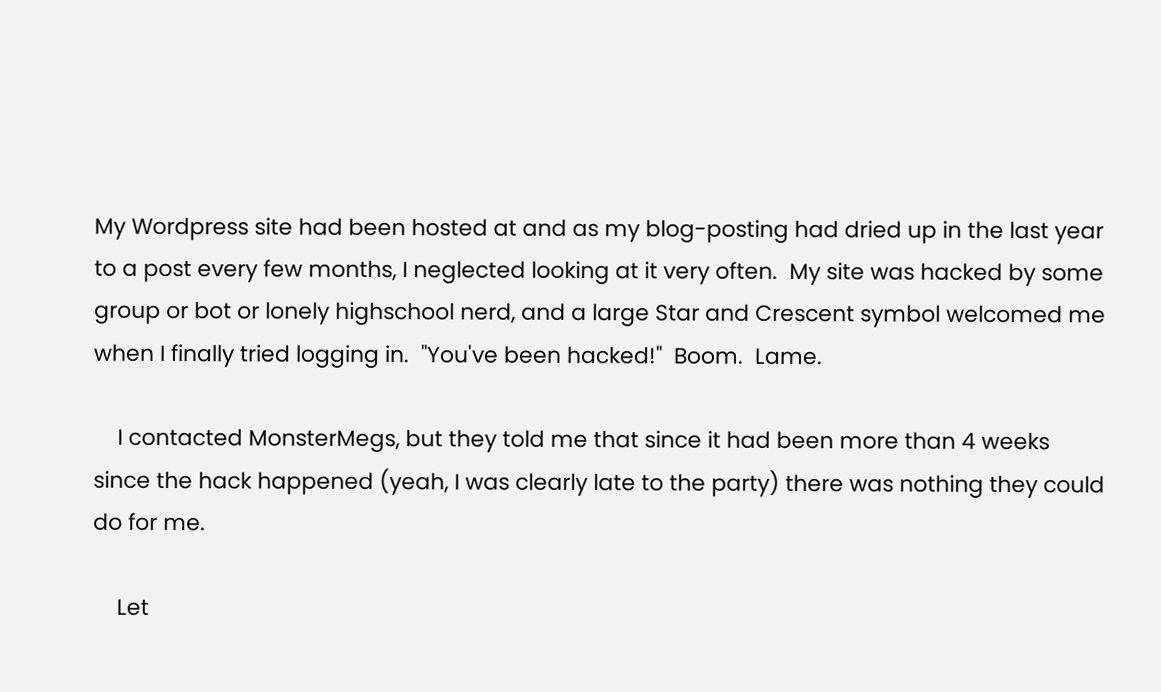My Wordpress site had been hosted at and as my blog-posting had dried up in the last year to a post every few months, I neglected looking at it very often.  My site was hacked by some group or bot or lonely highschool nerd, and a large Star and Crescent symbol welcomed me when I finally tried logging in.  "You've been hacked!"  Boom.  Lame.

    I contacted MonsterMegs, but they told me that since it had been more than 4 weeks since the hack happened (yeah, I was clearly late to the party) there was nothing they could do for me.

    Let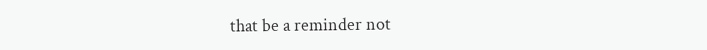that be a reminder not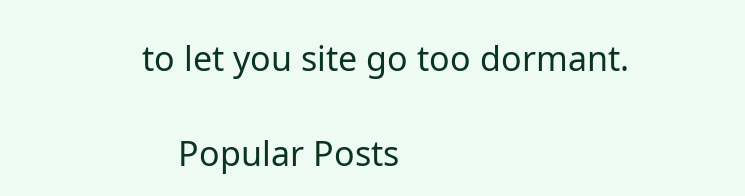to let you site go too dormant.

    Popular Posts